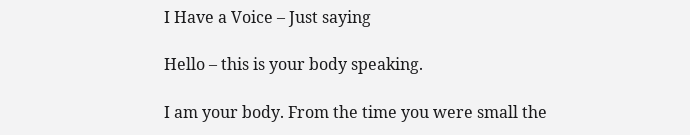I Have a Voice – Just saying

Hello – this is your body speaking.

I am your body. From the time you were small the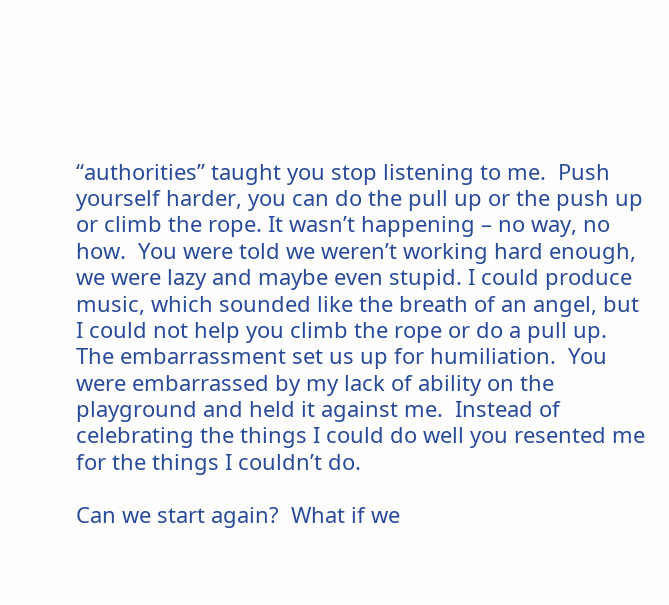“authorities” taught you stop listening to me.  Push yourself harder, you can do the pull up or the push up or climb the rope. It wasn’t happening – no way, no how.  You were told we weren’t working hard enough, we were lazy and maybe even stupid. I could produce music, which sounded like the breath of an angel, but I could not help you climb the rope or do a pull up.  The embarrassment set us up for humiliation.  You were embarrassed by my lack of ability on the playground and held it against me.  Instead of celebrating the things I could do well you resented me for the things I couldn’t do.

Can we start again?  What if we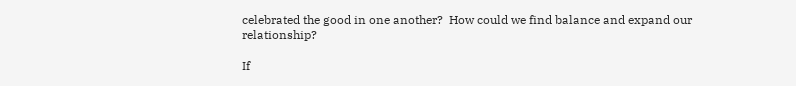celebrated the good in one another?  How could we find balance and expand our relationship?

If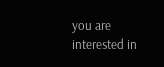you are interested in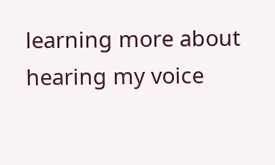learning more about hearing my voice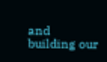and building our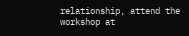relationship, attend the workshop at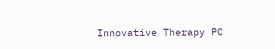Innovative Therapy PC